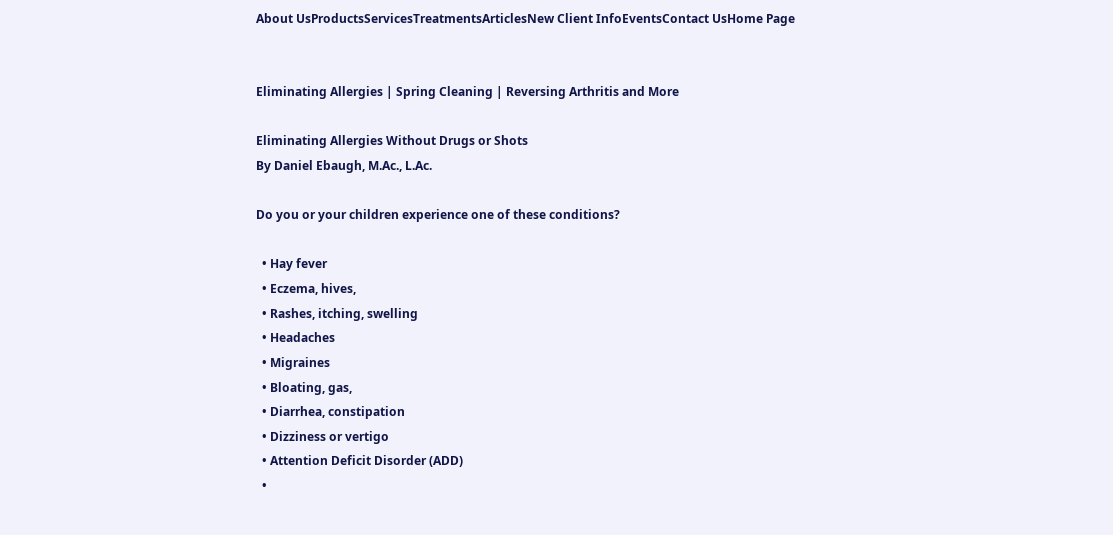About UsProductsServicesTreatmentsArticlesNew Client InfoEventsContact UsHome Page


Eliminating Allergies | Spring Cleaning | Reversing Arthritis and More

Eliminating Allergies Without Drugs or Shots
By Daniel Ebaugh, M.Ac., L.Ac.

Do you or your children experience one of these conditions?

  • Hay fever
  • Eczema, hives,
  • Rashes, itching, swelling
  • Headaches
  • Migraines
  • Bloating, gas,
  • Diarrhea, constipation
  • Dizziness or vertigo
  • Attention Deficit Disorder (ADD)
  •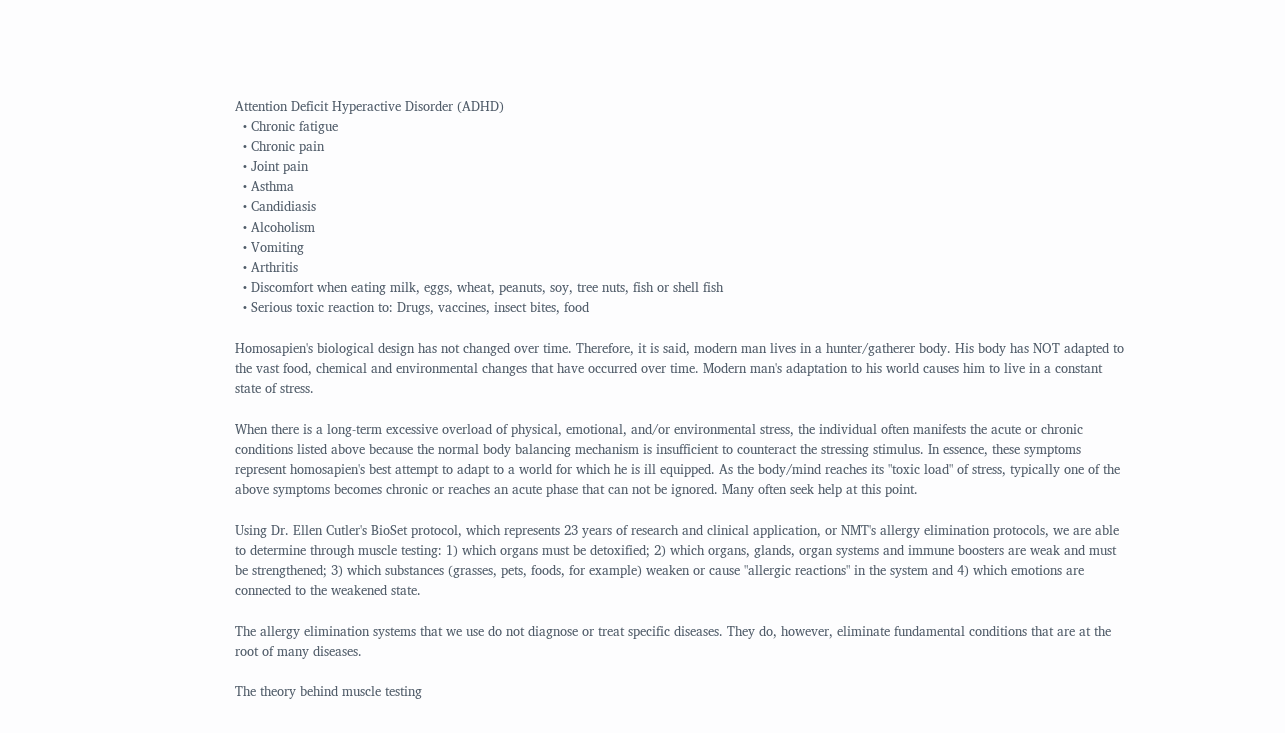Attention Deficit Hyperactive Disorder (ADHD)
  • Chronic fatigue
  • Chronic pain
  • Joint pain
  • Asthma
  • Candidiasis
  • Alcoholism
  • Vomiting
  • Arthritis
  • Discomfort when eating milk, eggs, wheat, peanuts, soy, tree nuts, fish or shell fish
  • Serious toxic reaction to: Drugs, vaccines, insect bites, food

Homosapien's biological design has not changed over time. Therefore, it is said, modern man lives in a hunter/gatherer body. His body has NOT adapted to the vast food, chemical and environmental changes that have occurred over time. Modern man's adaptation to his world causes him to live in a constant state of stress.

When there is a long-term excessive overload of physical, emotional, and/or environmental stress, the individual often manifests the acute or chronic conditions listed above because the normal body balancing mechanism is insufficient to counteract the stressing stimulus. In essence, these symptoms represent homosapien's best attempt to adapt to a world for which he is ill equipped. As the body/mind reaches its "toxic load" of stress, typically one of the above symptoms becomes chronic or reaches an acute phase that can not be ignored. Many often seek help at this point.

Using Dr. Ellen Cutler's BioSet protocol, which represents 23 years of research and clinical application, or NMT's allergy elimination protocols, we are able to determine through muscle testing: 1) which organs must be detoxified; 2) which organs, glands, organ systems and immune boosters are weak and must be strengthened; 3) which substances (grasses, pets, foods, for example) weaken or cause "allergic reactions" in the system and 4) which emotions are connected to the weakened state.

The allergy elimination systems that we use do not diagnose or treat specific diseases. They do, however, eliminate fundamental conditions that are at the root of many diseases.

The theory behind muscle testing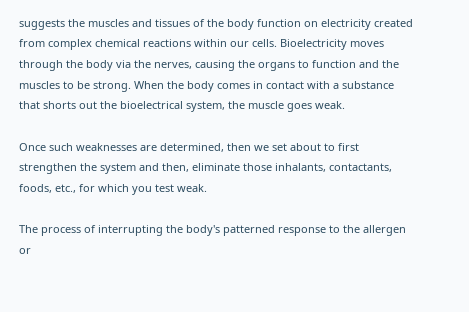suggests the muscles and tissues of the body function on electricity created from complex chemical reactions within our cells. Bioelectricity moves through the body via the nerves, causing the organs to function and the muscles to be strong. When the body comes in contact with a substance that shorts out the bioelectrical system, the muscle goes weak.

Once such weaknesses are determined, then we set about to first strengthen the system and then, eliminate those inhalants, contactants, foods, etc., for which you test weak.

The process of interrupting the body's patterned response to the allergen or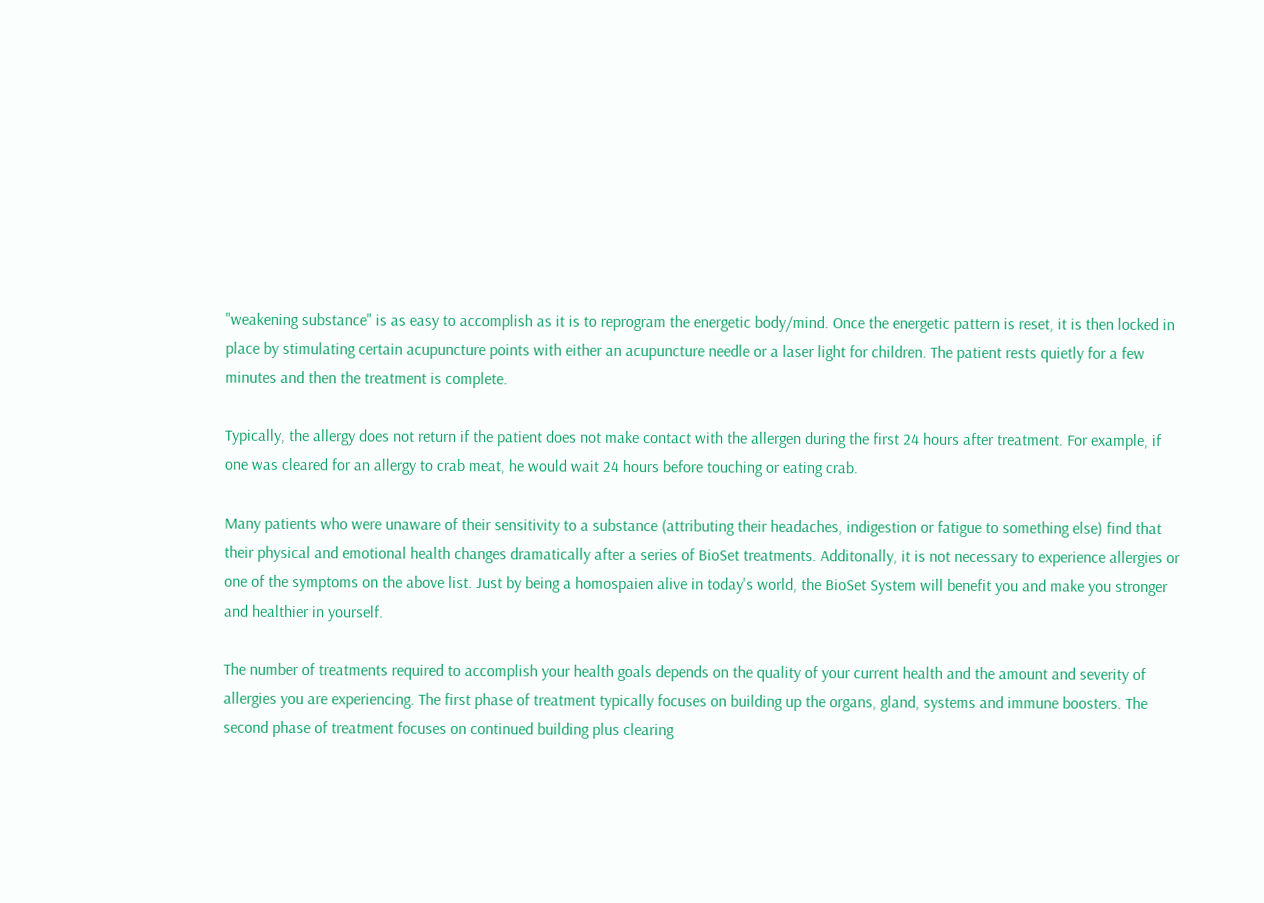"weakening substance" is as easy to accomplish as it is to reprogram the energetic body/mind. Once the energetic pattern is reset, it is then locked in place by stimulating certain acupuncture points with either an acupuncture needle or a laser light for children. The patient rests quietly for a few minutes and then the treatment is complete.

Typically, the allergy does not return if the patient does not make contact with the allergen during the first 24 hours after treatment. For example, if one was cleared for an allergy to crab meat, he would wait 24 hours before touching or eating crab.

Many patients who were unaware of their sensitivity to a substance (attributing their headaches, indigestion or fatigue to something else) find that their physical and emotional health changes dramatically after a series of BioSet treatments. Additonally, it is not necessary to experience allergies or one of the symptoms on the above list. Just by being a homospaien alive in today's world, the BioSet System will benefit you and make you stronger and healthier in yourself.

The number of treatments required to accomplish your health goals depends on the quality of your current health and the amount and severity of allergies you are experiencing. The first phase of treatment typically focuses on building up the organs, gland, systems and immune boosters. The second phase of treatment focuses on continued building plus clearing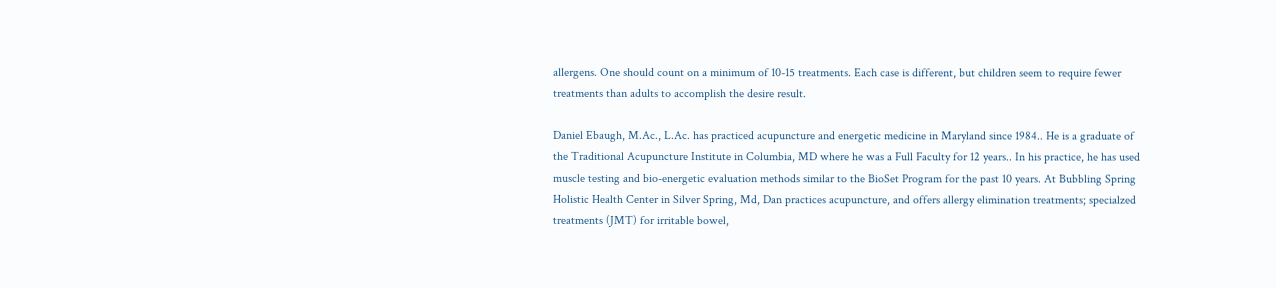allergens. One should count on a minimum of 10-15 treatments. Each case is different, but children seem to require fewer treatments than adults to accomplish the desire result.

Daniel Ebaugh, M.Ac., L.Ac. has practiced acupuncture and energetic medicine in Maryland since 1984.. He is a graduate of the Traditional Acupuncture Institute in Columbia, MD where he was a Full Faculty for 12 years.. In his practice, he has used muscle testing and bio-energetic evaluation methods similar to the BioSet Program for the past 10 years. At Bubbling Spring Holistic Health Center in Silver Spring, Md, Dan practices acupuncture, and offers allergy elimination treatments; specialzed treatments (JMT) for irritable bowel,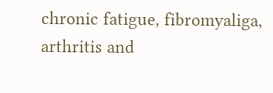chronic fatigue, fibromyaliga, arthritis and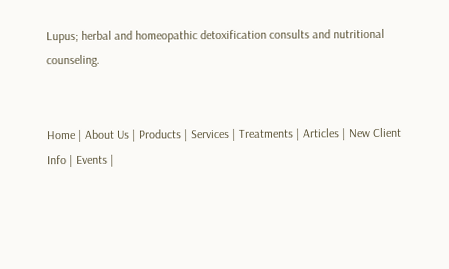Lupus; herbal and homeopathic detoxification consults and nutritional counseling.


Home | About Us | Products | Services | Treatments | Articles | New Client Info | Events |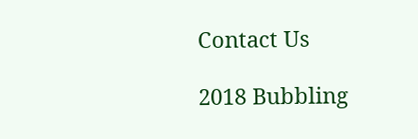Contact Us

2018 Bubbling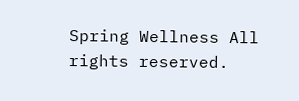Spring Wellness All rights reserved.